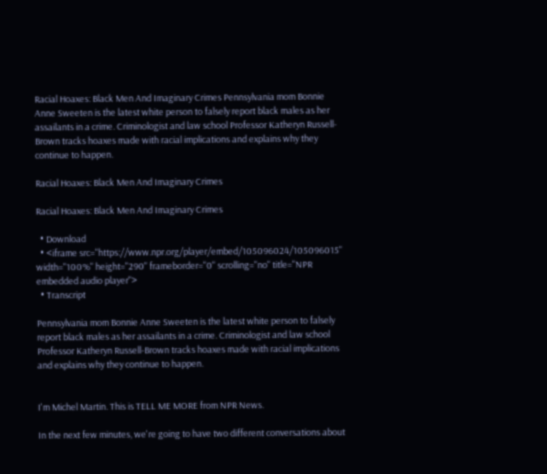Racial Hoaxes: Black Men And Imaginary Crimes Pennsylvania mom Bonnie Anne Sweeten is the latest white person to falsely report black males as her assailants in a crime. Criminologist and law school Professor Katheryn Russell-Brown tracks hoaxes made with racial implications and explains why they continue to happen.

Racial Hoaxes: Black Men And Imaginary Crimes

Racial Hoaxes: Black Men And Imaginary Crimes

  • Download
  • <iframe src="https://www.npr.org/player/embed/105096024/105096015" width="100%" height="290" frameborder="0" scrolling="no" title="NPR embedded audio player">
  • Transcript

Pennsylvania mom Bonnie Anne Sweeten is the latest white person to falsely report black males as her assailants in a crime. Criminologist and law school Professor Katheryn Russell-Brown tracks hoaxes made with racial implications and explains why they continue to happen.


I'm Michel Martin. This is TELL ME MORE from NPR News.

In the next few minutes, we're going to have two different conversations about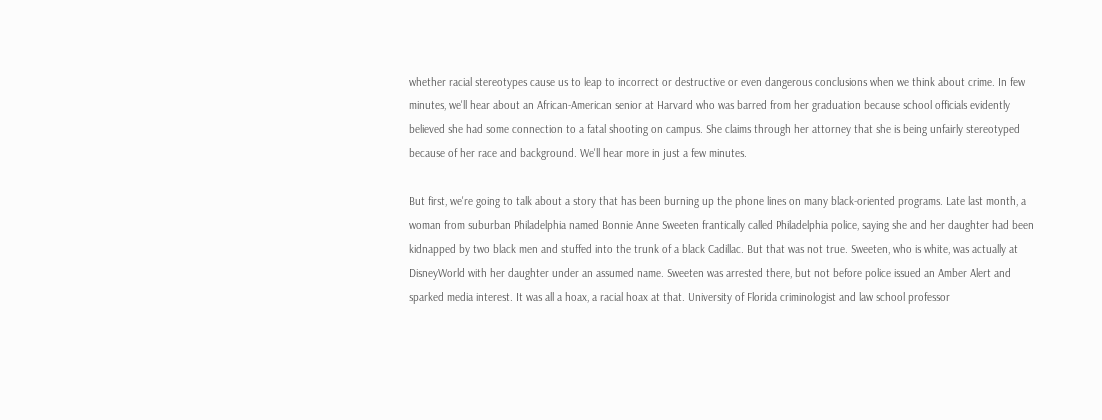whether racial stereotypes cause us to leap to incorrect or destructive or even dangerous conclusions when we think about crime. In few minutes, we'll hear about an African-American senior at Harvard who was barred from her graduation because school officials evidently believed she had some connection to a fatal shooting on campus. She claims through her attorney that she is being unfairly stereotyped because of her race and background. We'll hear more in just a few minutes.

But first, we're going to talk about a story that has been burning up the phone lines on many black-oriented programs. Late last month, a woman from suburban Philadelphia named Bonnie Anne Sweeten frantically called Philadelphia police, saying she and her daughter had been kidnapped by two black men and stuffed into the trunk of a black Cadillac. But that was not true. Sweeten, who is white, was actually at DisneyWorld with her daughter under an assumed name. Sweeten was arrested there, but not before police issued an Amber Alert and sparked media interest. It was all a hoax, a racial hoax at that. University of Florida criminologist and law school professor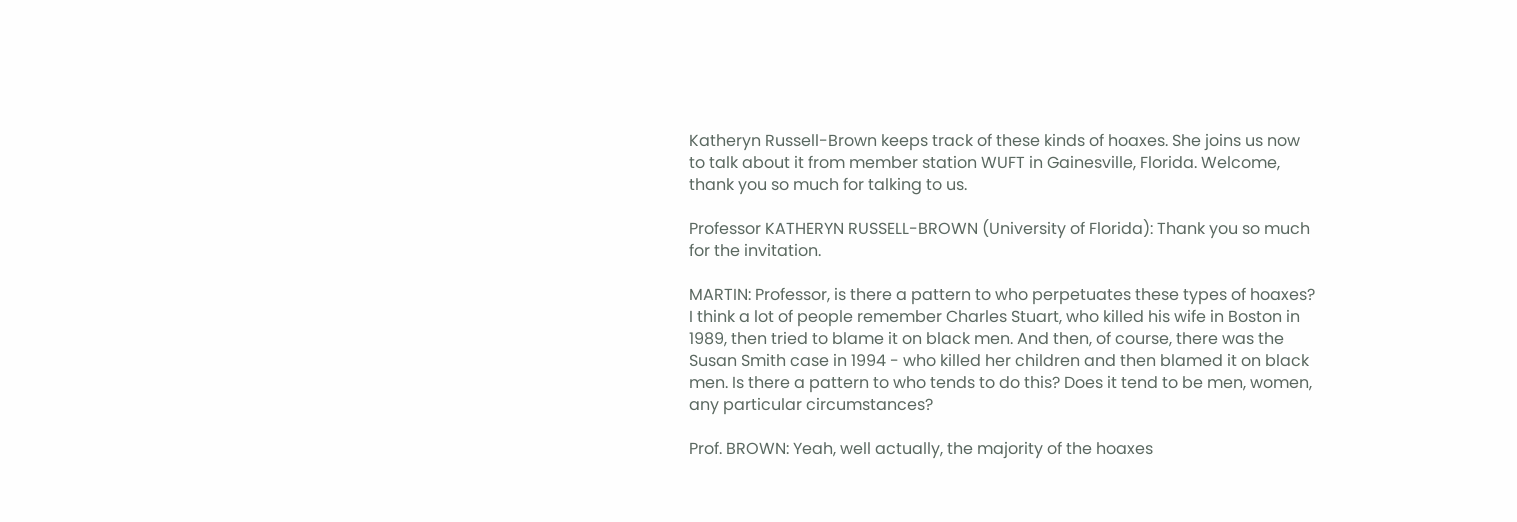Katheryn Russell-Brown keeps track of these kinds of hoaxes. She joins us now to talk about it from member station WUFT in Gainesville, Florida. Welcome, thank you so much for talking to us.

Professor KATHERYN RUSSELL-BROWN (University of Florida): Thank you so much for the invitation.

MARTIN: Professor, is there a pattern to who perpetuates these types of hoaxes? I think a lot of people remember Charles Stuart, who killed his wife in Boston in 1989, then tried to blame it on black men. And then, of course, there was the Susan Smith case in 1994 - who killed her children and then blamed it on black men. Is there a pattern to who tends to do this? Does it tend to be men, women, any particular circumstances?

Prof. BROWN: Yeah, well actually, the majority of the hoaxes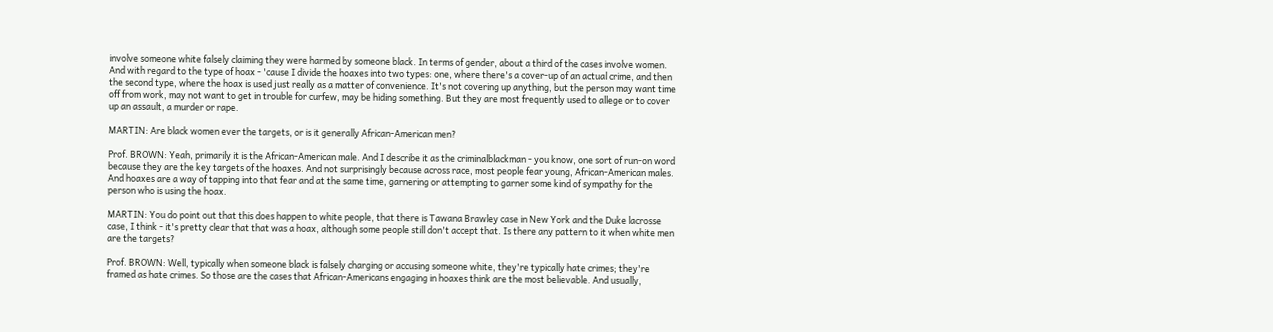involve someone white falsely claiming they were harmed by someone black. In terms of gender, about a third of the cases involve women. And with regard to the type of hoax - 'cause I divide the hoaxes into two types: one, where there's a cover-up of an actual crime, and then the second type, where the hoax is used just really as a matter of convenience. It's not covering up anything, but the person may want time off from work, may not want to get in trouble for curfew, may be hiding something. But they are most frequently used to allege or to cover up an assault, a murder or rape.

MARTIN: Are black women ever the targets, or is it generally African-American men?

Prof. BROWN: Yeah, primarily it is the African-American male. And I describe it as the criminalblackman - you know, one sort of run-on word because they are the key targets of the hoaxes. And not surprisingly because across race, most people fear young, African-American males. And hoaxes are a way of tapping into that fear and at the same time, garnering or attempting to garner some kind of sympathy for the person who is using the hoax.

MARTIN: You do point out that this does happen to white people, that there is Tawana Brawley case in New York and the Duke lacrosse case, I think - it's pretty clear that that was a hoax, although some people still don't accept that. Is there any pattern to it when white men are the targets?

Prof. BROWN: Well, typically when someone black is falsely charging or accusing someone white, they're typically hate crimes; they're framed as hate crimes. So those are the cases that African-Americans engaging in hoaxes think are the most believable. And usually,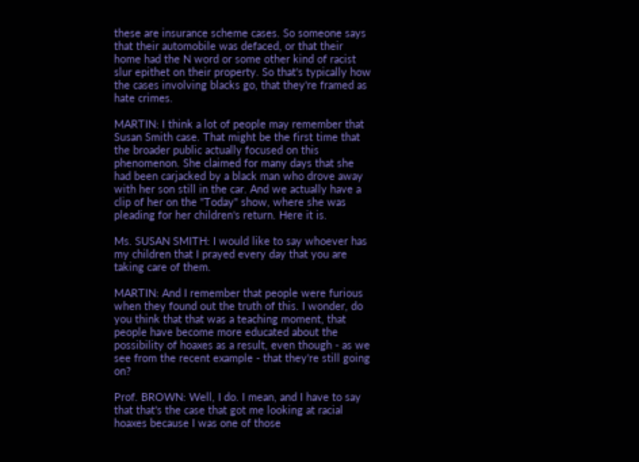these are insurance scheme cases. So someone says that their automobile was defaced, or that their home had the N word or some other kind of racist slur epithet on their property. So that's typically how the cases involving blacks go, that they're framed as hate crimes.

MARTIN: I think a lot of people may remember that Susan Smith case. That might be the first time that the broader public actually focused on this phenomenon. She claimed for many days that she had been carjacked by a black man who drove away with her son still in the car. And we actually have a clip of her on the "Today" show, where she was pleading for her children's return. Here it is.

Ms. SUSAN SMITH: I would like to say whoever has my children that I prayed every day that you are taking care of them.

MARTIN: And I remember that people were furious when they found out the truth of this. I wonder, do you think that that was a teaching moment, that people have become more educated about the possibility of hoaxes as a result, even though - as we see from the recent example - that they're still going on?

Prof. BROWN: Well, I do. I mean, and I have to say that that's the case that got me looking at racial hoaxes because I was one of those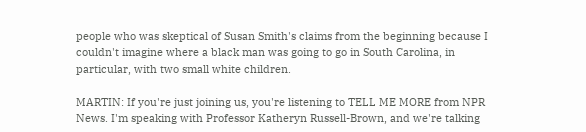people who was skeptical of Susan Smith's claims from the beginning because I couldn't imagine where a black man was going to go in South Carolina, in particular, with two small white children.

MARTIN: If you're just joining us, you're listening to TELL ME MORE from NPR News. I'm speaking with Professor Katheryn Russell-Brown, and we're talking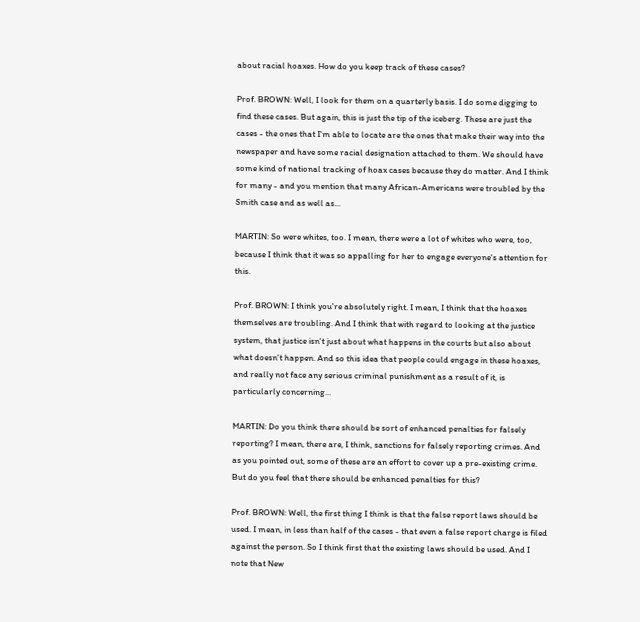about racial hoaxes. How do you keep track of these cases?

Prof. BROWN: Well, I look for them on a quarterly basis. I do some digging to find these cases. But again, this is just the tip of the iceberg. These are just the cases - the ones that I'm able to locate are the ones that make their way into the newspaper and have some racial designation attached to them. We should have some kind of national tracking of hoax cases because they do matter. And I think for many - and you mention that many African-Americans were troubled by the Smith case and as well as...

MARTIN: So were whites, too. I mean, there were a lot of whites who were, too, because I think that it was so appalling for her to engage everyone's attention for this.

Prof. BROWN: I think you're absolutely right. I mean, I think that the hoaxes themselves are troubling. And I think that with regard to looking at the justice system, that justice isn't just about what happens in the courts but also about what doesn't happen. And so this idea that people could engage in these hoaxes, and really not face any serious criminal punishment as a result of it, is particularly concerning...

MARTIN: Do you think there should be sort of enhanced penalties for falsely reporting? I mean, there are, I think, sanctions for falsely reporting crimes. And as you pointed out, some of these are an effort to cover up a pre-existing crime. But do you feel that there should be enhanced penalties for this?

Prof. BROWN: Well, the first thing I think is that the false report laws should be used. I mean, in less than half of the cases - that even a false report charge is filed against the person. So I think first that the existing laws should be used. And I note that New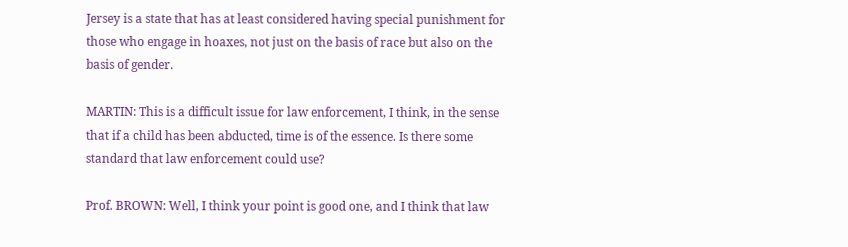Jersey is a state that has at least considered having special punishment for those who engage in hoaxes, not just on the basis of race but also on the basis of gender.

MARTIN: This is a difficult issue for law enforcement, I think, in the sense that if a child has been abducted, time is of the essence. Is there some standard that law enforcement could use?

Prof. BROWN: Well, I think your point is good one, and I think that law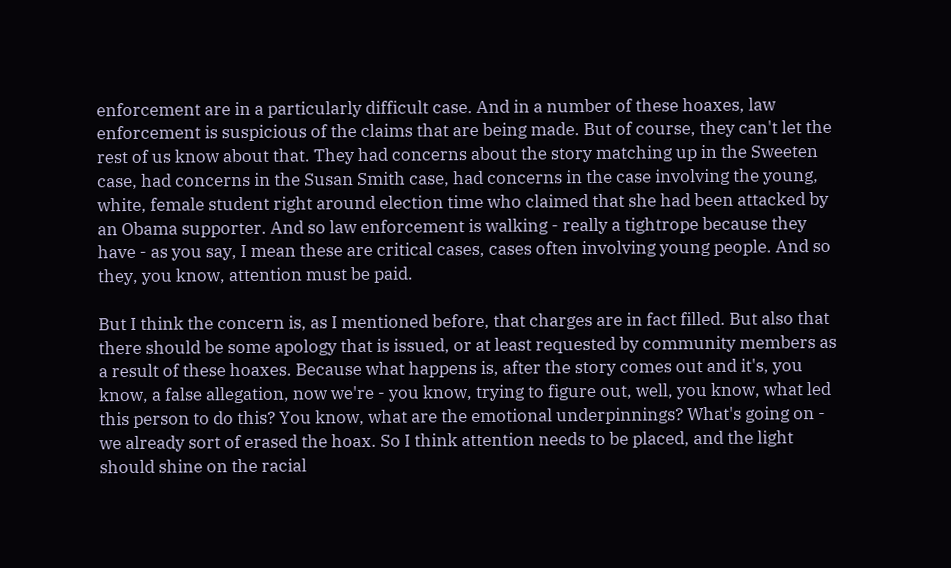enforcement are in a particularly difficult case. And in a number of these hoaxes, law enforcement is suspicious of the claims that are being made. But of course, they can't let the rest of us know about that. They had concerns about the story matching up in the Sweeten case, had concerns in the Susan Smith case, had concerns in the case involving the young, white, female student right around election time who claimed that she had been attacked by an Obama supporter. And so law enforcement is walking - really a tightrope because they have - as you say, I mean these are critical cases, cases often involving young people. And so they, you know, attention must be paid.

But I think the concern is, as I mentioned before, that charges are in fact filled. But also that there should be some apology that is issued, or at least requested by community members as a result of these hoaxes. Because what happens is, after the story comes out and it's, you know, a false allegation, now we're - you know, trying to figure out, well, you know, what led this person to do this? You know, what are the emotional underpinnings? What's going on - we already sort of erased the hoax. So I think attention needs to be placed, and the light should shine on the racial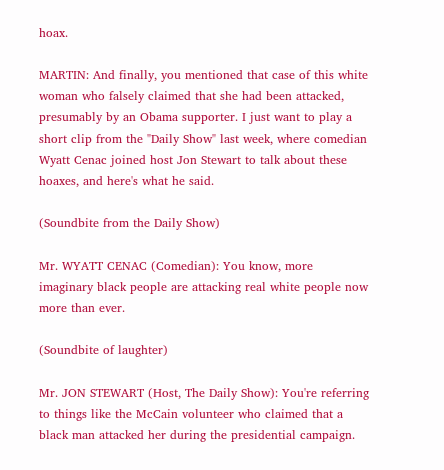hoax.

MARTIN: And finally, you mentioned that case of this white woman who falsely claimed that she had been attacked, presumably by an Obama supporter. I just want to play a short clip from the "Daily Show" last week, where comedian Wyatt Cenac joined host Jon Stewart to talk about these hoaxes, and here's what he said.

(Soundbite from the Daily Show)

Mr. WYATT CENAC (Comedian): You know, more imaginary black people are attacking real white people now more than ever.

(Soundbite of laughter)

Mr. JON STEWART (Host, The Daily Show): You're referring to things like the McCain volunteer who claimed that a black man attacked her during the presidential campaign.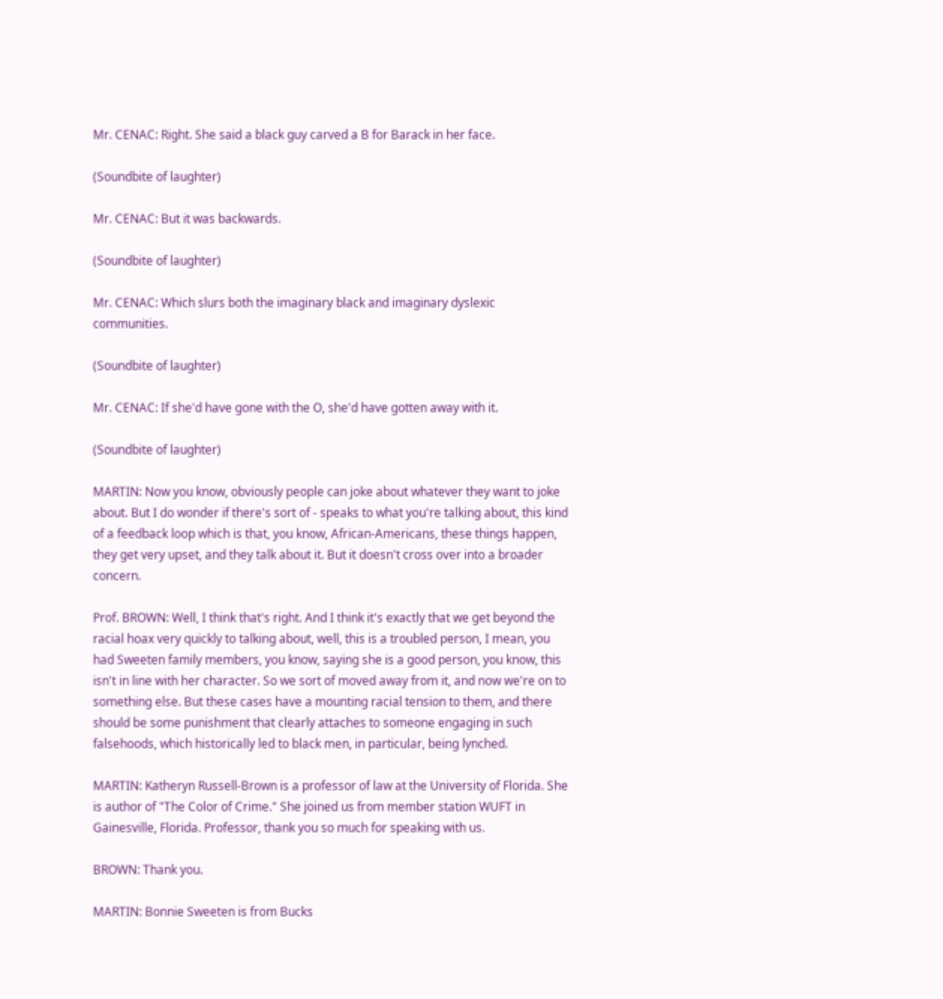Mr. CENAC: Right. She said a black guy carved a B for Barack in her face.

(Soundbite of laughter)

Mr. CENAC: But it was backwards.

(Soundbite of laughter)

Mr. CENAC: Which slurs both the imaginary black and imaginary dyslexic communities.

(Soundbite of laughter)

Mr. CENAC: If she'd have gone with the O, she'd have gotten away with it.

(Soundbite of laughter)

MARTIN: Now you know, obviously people can joke about whatever they want to joke about. But I do wonder if there's sort of - speaks to what you're talking about, this kind of a feedback loop which is that, you know, African-Americans, these things happen, they get very upset, and they talk about it. But it doesn't cross over into a broader concern.

Prof. BROWN: Well, I think that's right. And I think it's exactly that we get beyond the racial hoax very quickly to talking about, well, this is a troubled person, I mean, you had Sweeten family members, you know, saying she is a good person, you know, this isn't in line with her character. So we sort of moved away from it, and now we're on to something else. But these cases have a mounting racial tension to them, and there should be some punishment that clearly attaches to someone engaging in such falsehoods, which historically led to black men, in particular, being lynched.

MARTIN: Katheryn Russell-Brown is a professor of law at the University of Florida. She is author of "The Color of Crime." She joined us from member station WUFT in Gainesville, Florida. Professor, thank you so much for speaking with us.

BROWN: Thank you.

MARTIN: Bonnie Sweeten is from Bucks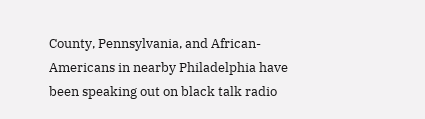County, Pennsylvania, and African-Americans in nearby Philadelphia have been speaking out on black talk radio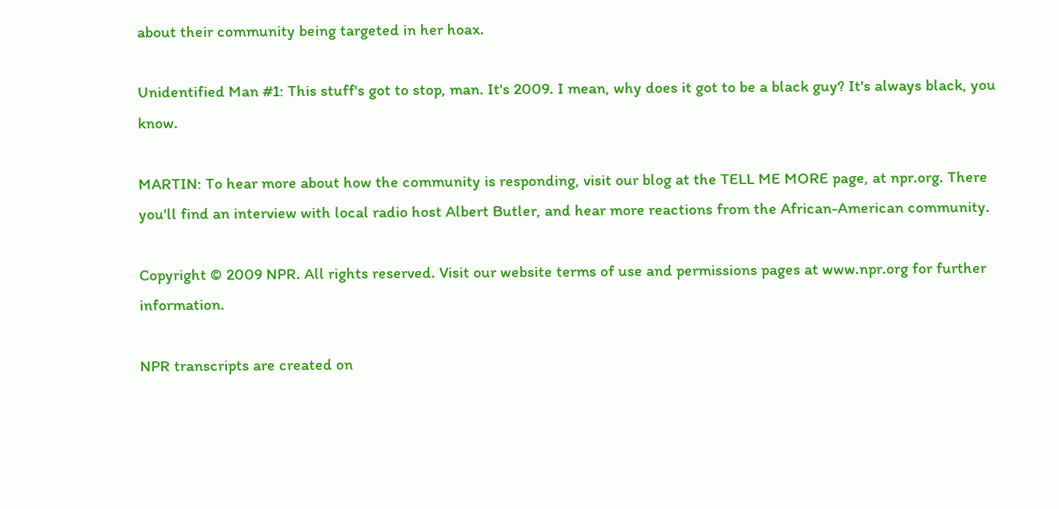about their community being targeted in her hoax.

Unidentified Man #1: This stuff's got to stop, man. It's 2009. I mean, why does it got to be a black guy? It's always black, you know.

MARTIN: To hear more about how the community is responding, visit our blog at the TELL ME MORE page, at npr.org. There you'll find an interview with local radio host Albert Butler, and hear more reactions from the African-American community.

Copyright © 2009 NPR. All rights reserved. Visit our website terms of use and permissions pages at www.npr.org for further information.

NPR transcripts are created on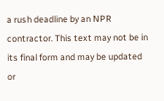a rush deadline by an NPR contractor. This text may not be in its final form and may be updated or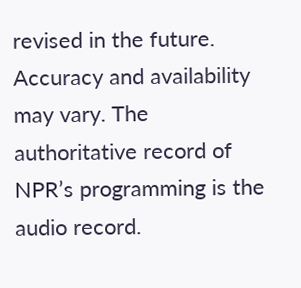revised in the future. Accuracy and availability may vary. The authoritative record of NPR’s programming is the audio record.